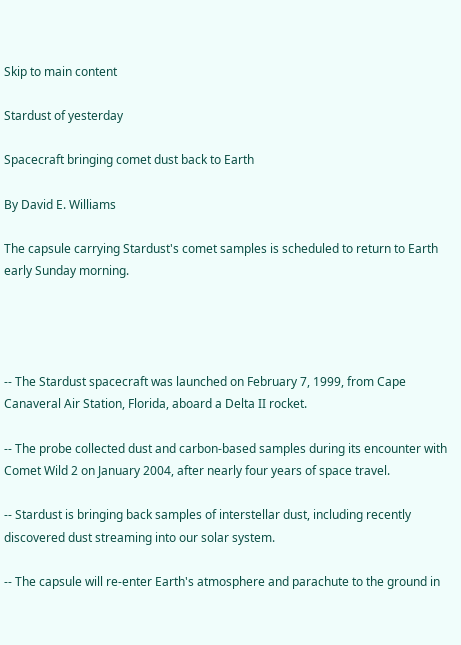Skip to main content

Stardust of yesterday

Spacecraft bringing comet dust back to Earth

By David E. Williams

The capsule carrying Stardust's comet samples is scheduled to return to Earth early Sunday morning.




-- The Stardust spacecraft was launched on February 7, 1999, from Cape Canaveral Air Station, Florida, aboard a Delta II rocket.

-- The probe collected dust and carbon-based samples during its encounter with Comet Wild 2 on January 2004, after nearly four years of space travel.

-- Stardust is bringing back samples of interstellar dust, including recently discovered dust streaming into our solar system.

-- The capsule will re-enter Earth's atmosphere and parachute to the ground in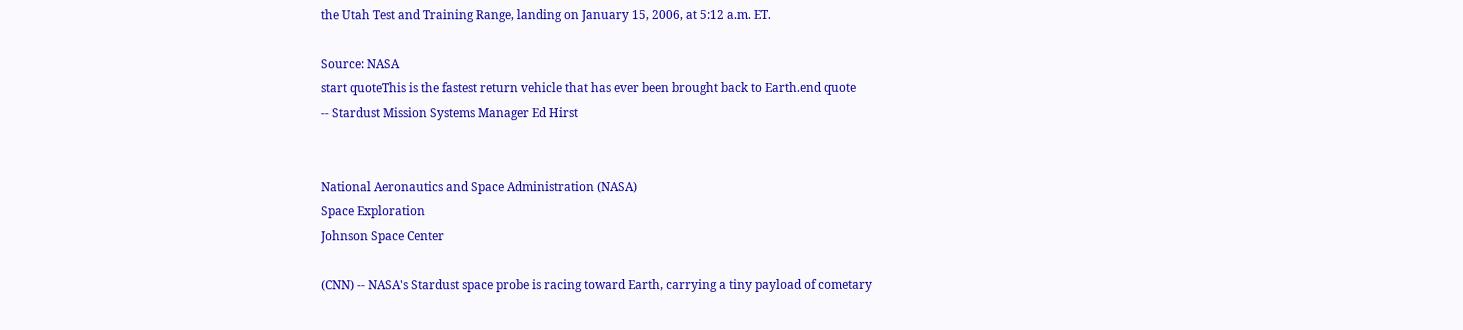the Utah Test and Training Range, landing on January 15, 2006, at 5:12 a.m. ET.

Source: NASA
start quoteThis is the fastest return vehicle that has ever been brought back to Earth.end quote
-- Stardust Mission Systems Manager Ed Hirst


National Aeronautics and Space Administration (NASA)
Space Exploration
Johnson Space Center

(CNN) -- NASA's Stardust space probe is racing toward Earth, carrying a tiny payload of cometary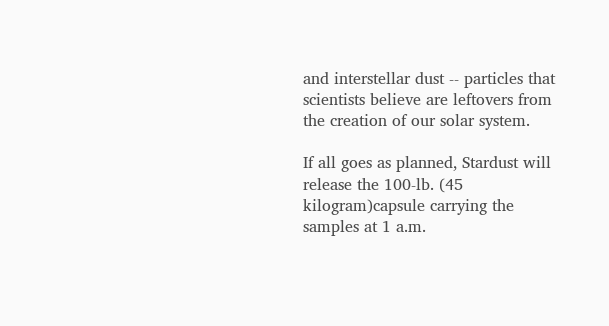and interstellar dust -- particles that scientists believe are leftovers from the creation of our solar system.

If all goes as planned, Stardust will release the 100-lb. (45 kilogram)capsule carrying the samples at 1 a.m.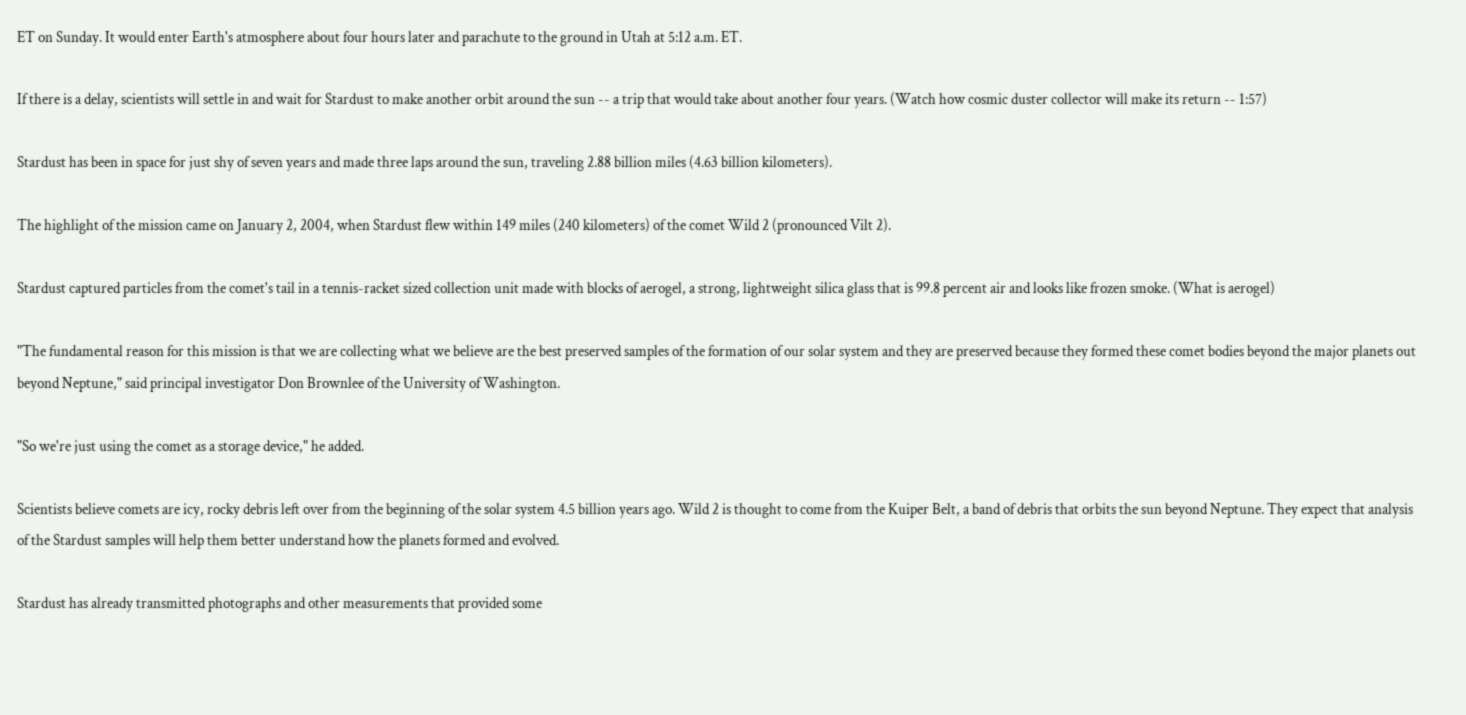ET on Sunday. It would enter Earth's atmosphere about four hours later and parachute to the ground in Utah at 5:12 a.m. ET.

If there is a delay, scientists will settle in and wait for Stardust to make another orbit around the sun -- a trip that would take about another four years. (Watch how cosmic duster collector will make its return -- 1:57)

Stardust has been in space for just shy of seven years and made three laps around the sun, traveling 2.88 billion miles (4.63 billion kilometers).

The highlight of the mission came on January 2, 2004, when Stardust flew within 149 miles (240 kilometers) of the comet Wild 2 (pronounced Vilt 2).

Stardust captured particles from the comet's tail in a tennis-racket sized collection unit made with blocks of aerogel, a strong, lightweight silica glass that is 99.8 percent air and looks like frozen smoke. (What is aerogel)

"The fundamental reason for this mission is that we are collecting what we believe are the best preserved samples of the formation of our solar system and they are preserved because they formed these comet bodies beyond the major planets out beyond Neptune," said principal investigator Don Brownlee of the University of Washington.

"So we're just using the comet as a storage device," he added.

Scientists believe comets are icy, rocky debris left over from the beginning of the solar system 4.5 billion years ago. Wild 2 is thought to come from the Kuiper Belt, a band of debris that orbits the sun beyond Neptune. They expect that analysis of the Stardust samples will help them better understand how the planets formed and evolved.

Stardust has already transmitted photographs and other measurements that provided some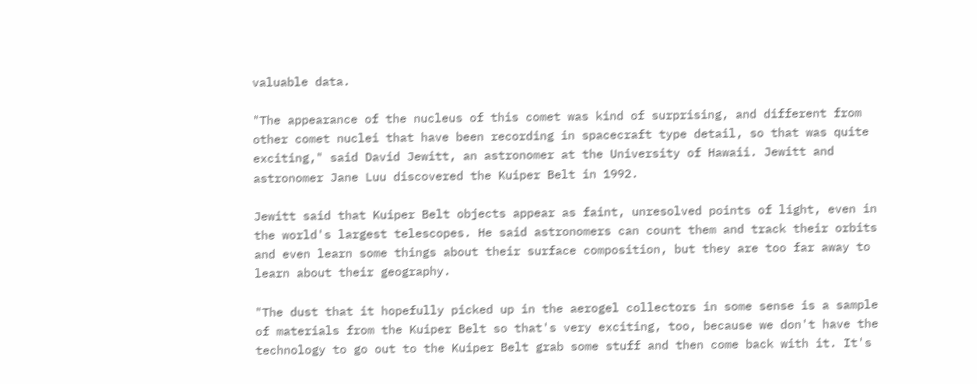valuable data.

"The appearance of the nucleus of this comet was kind of surprising, and different from other comet nuclei that have been recording in spacecraft type detail, so that was quite exciting," said David Jewitt, an astronomer at the University of Hawaii. Jewitt and astronomer Jane Luu discovered the Kuiper Belt in 1992.

Jewitt said that Kuiper Belt objects appear as faint, unresolved points of light, even in the world's largest telescopes. He said astronomers can count them and track their orbits and even learn some things about their surface composition, but they are too far away to learn about their geography.

"The dust that it hopefully picked up in the aerogel collectors in some sense is a sample of materials from the Kuiper Belt so that's very exciting, too, because we don't have the technology to go out to the Kuiper Belt grab some stuff and then come back with it. It's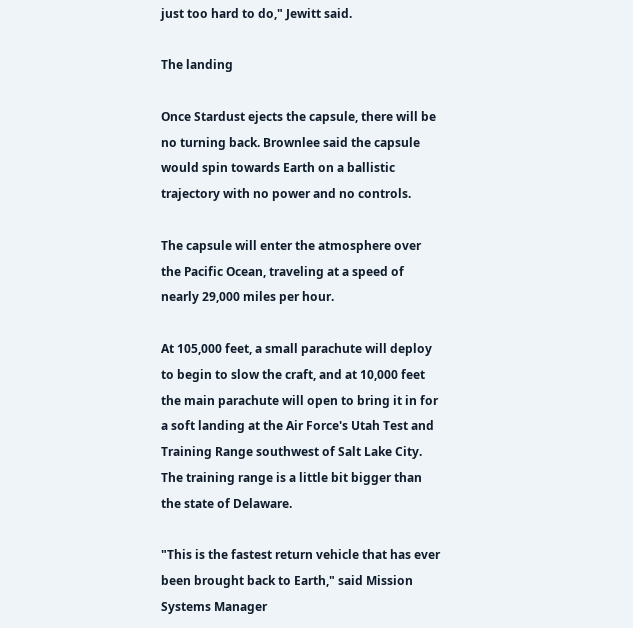just too hard to do," Jewitt said.

The landing

Once Stardust ejects the capsule, there will be no turning back. Brownlee said the capsule would spin towards Earth on a ballistic trajectory with no power and no controls.

The capsule will enter the atmosphere over the Pacific Ocean, traveling at a speed of nearly 29,000 miles per hour.

At 105,000 feet, a small parachute will deploy to begin to slow the craft, and at 10,000 feet the main parachute will open to bring it in for a soft landing at the Air Force's Utah Test and Training Range southwest of Salt Lake City. The training range is a little bit bigger than the state of Delaware.

"This is the fastest return vehicle that has ever been brought back to Earth," said Mission Systems Manager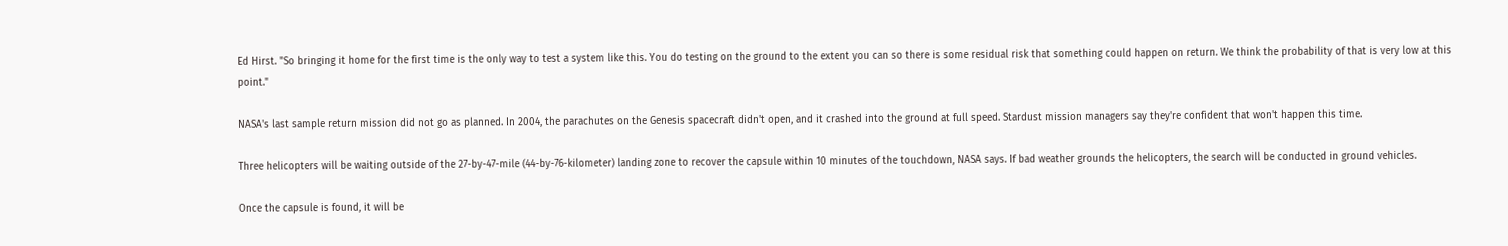Ed Hirst. "So bringing it home for the first time is the only way to test a system like this. You do testing on the ground to the extent you can so there is some residual risk that something could happen on return. We think the probability of that is very low at this point."

NASA's last sample return mission did not go as planned. In 2004, the parachutes on the Genesis spacecraft didn't open, and it crashed into the ground at full speed. Stardust mission managers say they're confident that won't happen this time.

Three helicopters will be waiting outside of the 27-by-47-mile (44-by-76-kilometer) landing zone to recover the capsule within 10 minutes of the touchdown, NASA says. If bad weather grounds the helicopters, the search will be conducted in ground vehicles.

Once the capsule is found, it will be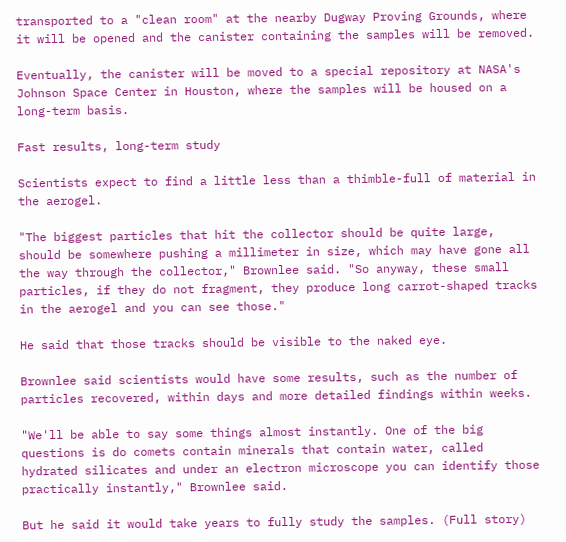transported to a "clean room" at the nearby Dugway Proving Grounds, where it will be opened and the canister containing the samples will be removed.

Eventually, the canister will be moved to a special repository at NASA's Johnson Space Center in Houston, where the samples will be housed on a long-term basis.

Fast results, long-term study

Scientists expect to find a little less than a thimble-full of material in the aerogel.

"The biggest particles that hit the collector should be quite large, should be somewhere pushing a millimeter in size, which may have gone all the way through the collector," Brownlee said. "So anyway, these small particles, if they do not fragment, they produce long carrot-shaped tracks in the aerogel and you can see those."

He said that those tracks should be visible to the naked eye.

Brownlee said scientists would have some results, such as the number of particles recovered, within days and more detailed findings within weeks.

"We'll be able to say some things almost instantly. One of the big questions is do comets contain minerals that contain water, called hydrated silicates and under an electron microscope you can identify those practically instantly," Brownlee said.

But he said it would take years to fully study the samples. (Full story)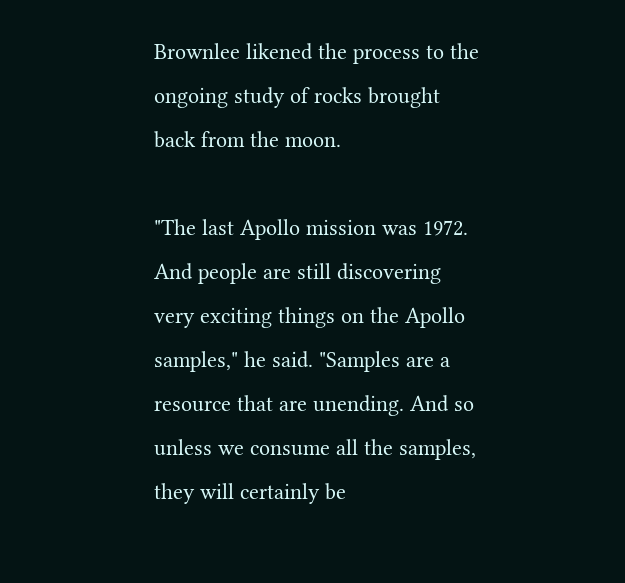Brownlee likened the process to the ongoing study of rocks brought back from the moon.

"The last Apollo mission was 1972. And people are still discovering very exciting things on the Apollo samples," he said. "Samples are a resource that are unending. And so unless we consume all the samples, they will certainly be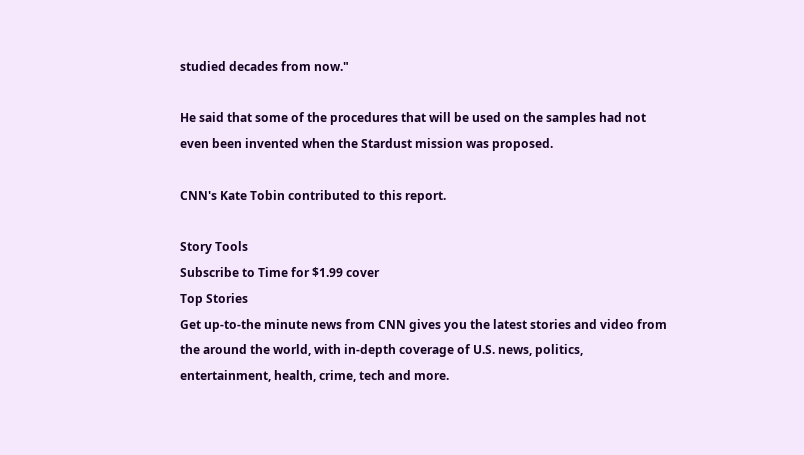studied decades from now."

He said that some of the procedures that will be used on the samples had not even been invented when the Stardust mission was proposed.

CNN's Kate Tobin contributed to this report.

Story Tools
Subscribe to Time for $1.99 cover
Top Stories
Get up-to-the minute news from CNN gives you the latest stories and video from the around the world, with in-depth coverage of U.S. news, politics, entertainment, health, crime, tech and more.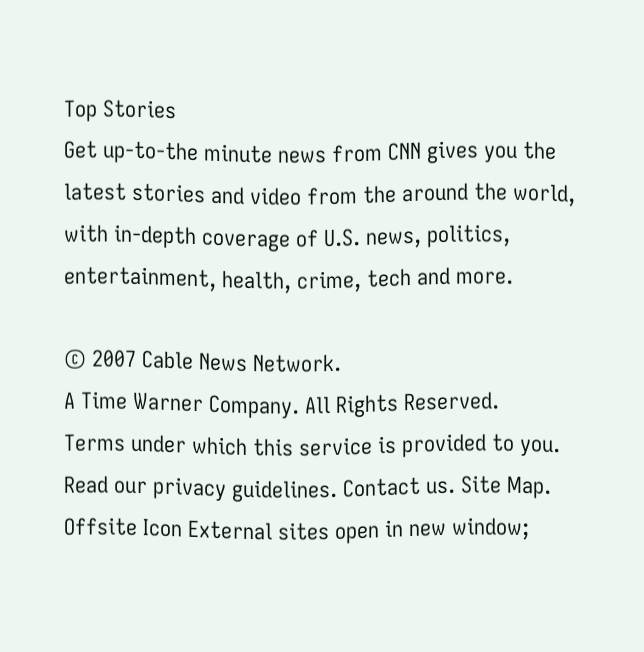Top Stories
Get up-to-the minute news from CNN gives you the latest stories and video from the around the world, with in-depth coverage of U.S. news, politics, entertainment, health, crime, tech and more.

© 2007 Cable News Network.
A Time Warner Company. All Rights Reserved.
Terms under which this service is provided to you.
Read our privacy guidelines. Contact us. Site Map.
Offsite Icon External sites open in new window;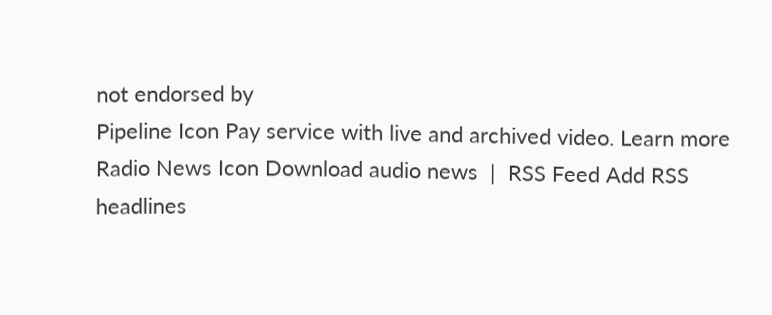not endorsed by
Pipeline Icon Pay service with live and archived video. Learn more
Radio News Icon Download audio news  |  RSS Feed Add RSS headlines